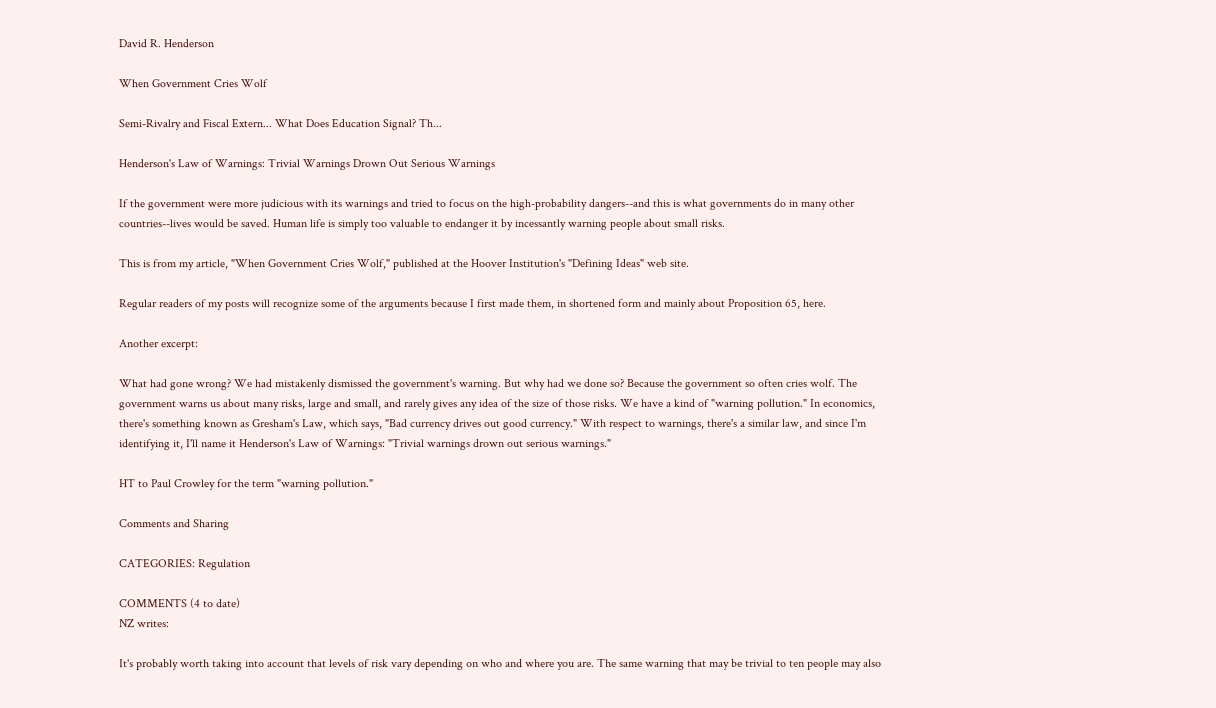David R. Henderson

When Government Cries Wolf

Semi-Rivalry and Fiscal Extern... What Does Education Signal? Th...

Henderson's Law of Warnings: Trivial Warnings Drown Out Serious Warnings

If the government were more judicious with its warnings and tried to focus on the high-probability dangers--and this is what governments do in many other countries--lives would be saved. Human life is simply too valuable to endanger it by incessantly warning people about small risks.

This is from my article, "When Government Cries Wolf," published at the Hoover Institution's "Defining Ideas" web site.

Regular readers of my posts will recognize some of the arguments because I first made them, in shortened form and mainly about Proposition 65, here.

Another excerpt:

What had gone wrong? We had mistakenly dismissed the government's warning. But why had we done so? Because the government so often cries wolf. The government warns us about many risks, large and small, and rarely gives any idea of the size of those risks. We have a kind of "warning pollution." In economics, there's something known as Gresham's Law, which says, "Bad currency drives out good currency." With respect to warnings, there's a similar law, and since I'm identifying it, I'll name it Henderson's Law of Warnings: "Trivial warnings drown out serious warnings."

HT to Paul Crowley for the term "warning pollution."

Comments and Sharing

CATEGORIES: Regulation

COMMENTS (4 to date)
NZ writes:

It's probably worth taking into account that levels of risk vary depending on who and where you are. The same warning that may be trivial to ten people may also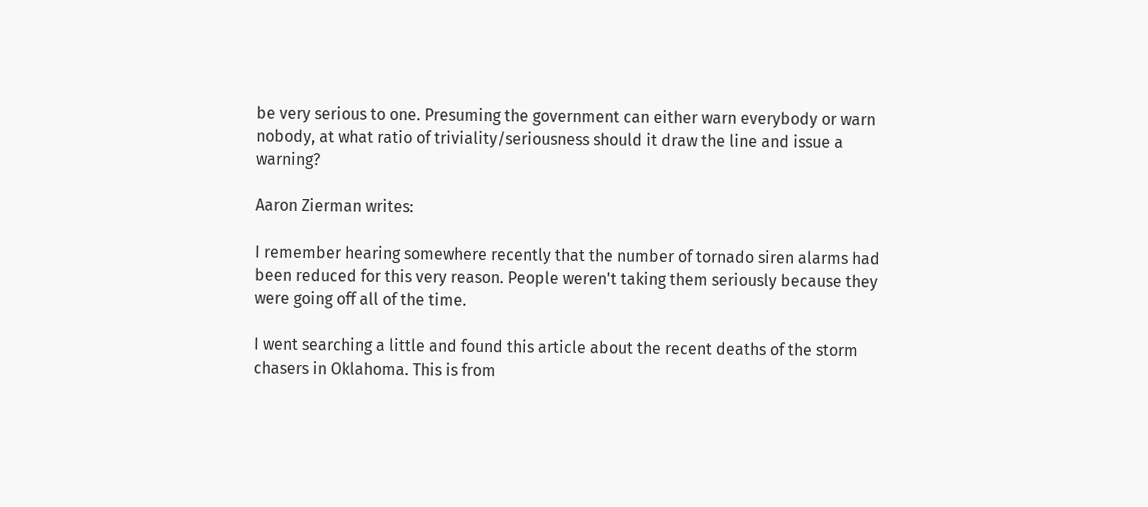be very serious to one. Presuming the government can either warn everybody or warn nobody, at what ratio of triviality/seriousness should it draw the line and issue a warning?

Aaron Zierman writes:

I remember hearing somewhere recently that the number of tornado siren alarms had been reduced for this very reason. People weren't taking them seriously because they were going off all of the time.

I went searching a little and found this article about the recent deaths of the storm chasers in Oklahoma. This is from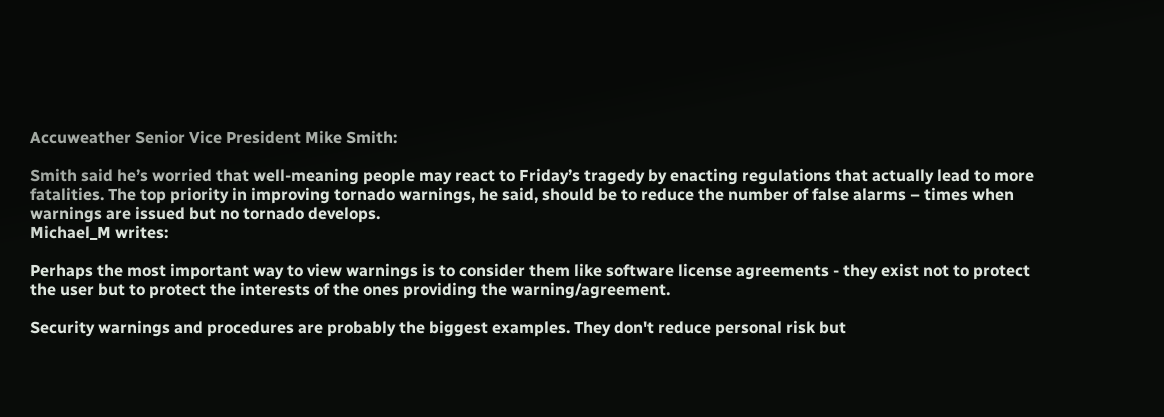Accuweather Senior Vice President Mike Smith:

Smith said he’s worried that well-meaning people may react to Friday’s tragedy by enacting regulations that actually lead to more fatalities. The top priority in improving tornado warnings, he said, should be to reduce the number of false alarms – times when warnings are issued but no tornado develops.
Michael_M writes:

Perhaps the most important way to view warnings is to consider them like software license agreements - they exist not to protect the user but to protect the interests of the ones providing the warning/agreement.

Security warnings and procedures are probably the biggest examples. They don't reduce personal risk but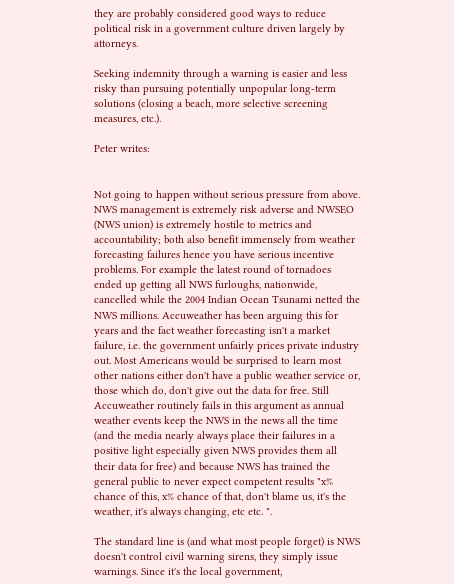they are probably considered good ways to reduce political risk in a government culture driven largely by attorneys.

Seeking indemnity through a warning is easier and less risky than pursuing potentially unpopular long-term solutions (closing a beach, more selective screening measures, etc.).

Peter writes:


Not going to happen without serious pressure from above. NWS management is extremely risk adverse and NWSEO (NWS union) is extremely hostile to metrics and accountability; both also benefit immensely from weather forecasting failures hence you have serious incentive problems. For example the latest round of tornadoes ended up getting all NWS furloughs, nationwide, cancelled while the 2004 Indian Ocean Tsunami netted the NWS millions. Accuweather has been arguing this for years and the fact weather forecasting isn't a market failure, i.e. the government unfairly prices private industry out. Most Americans would be surprised to learn most other nations either don't have a public weather service or, those which do, don't give out the data for free. Still Accuweather routinely fails in this argument as annual weather events keep the NWS in the news all the time (and the media nearly always place their failures in a positive light especially given NWS provides them all their data for free) and because NWS has trained the general public to never expect competent results "x% chance of this, x% chance of that, don't blame us, it's the weather, it's always changing, etc etc. ".

The standard line is (and what most people forget) is NWS doesn't control civil warning sirens, they simply issue warnings. Since it's the local government,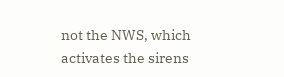not the NWS, which activates the sirens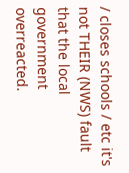/ closes schools / etc it's not THEIR (NWS) fault that the local government overreacted.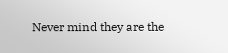Never mind they are the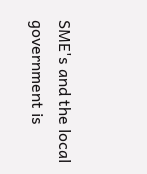SME's and the local government is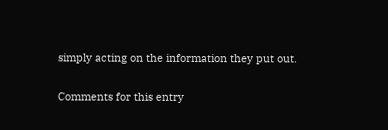simply acting on the information they put out.

Comments for this entry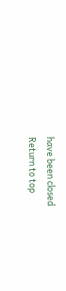have been closed
Return to top